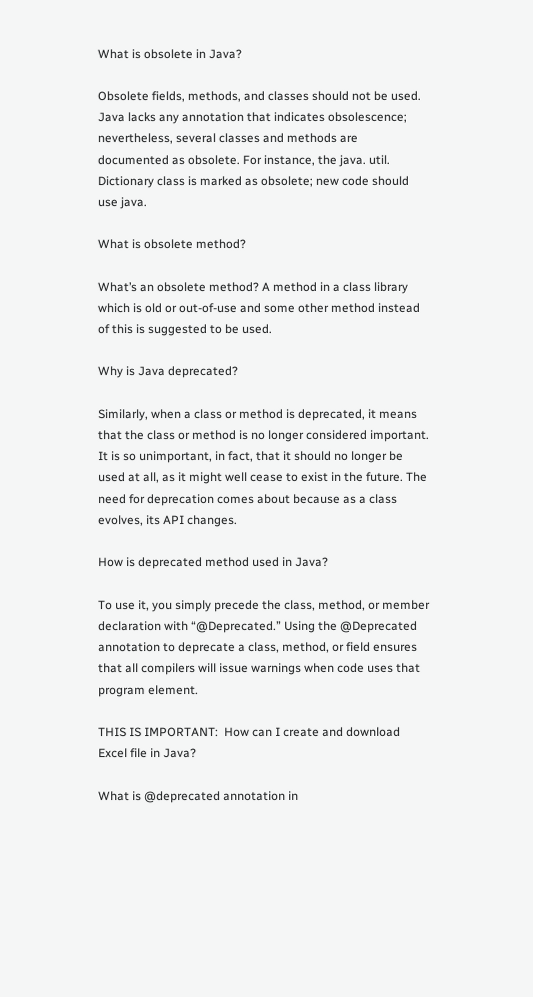What is obsolete in Java?

Obsolete fields, methods, and classes should not be used. Java lacks any annotation that indicates obsolescence; nevertheless, several classes and methods are documented as obsolete. For instance, the java. util. Dictionary class is marked as obsolete; new code should use java.

What is obsolete method?

What’s an obsolete method? A method in a class library which is old or out-of-use and some other method instead of this is suggested to be used.

Why is Java deprecated?

Similarly, when a class or method is deprecated, it means that the class or method is no longer considered important. It is so unimportant, in fact, that it should no longer be used at all, as it might well cease to exist in the future. The need for deprecation comes about because as a class evolves, its API changes.

How is deprecated method used in Java?

To use it, you simply precede the class, method, or member declaration with “@Deprecated.” Using the @Deprecated annotation to deprecate a class, method, or field ensures that all compilers will issue warnings when code uses that program element.

THIS IS IMPORTANT:  How can I create and download Excel file in Java?

What is @deprecated annotation in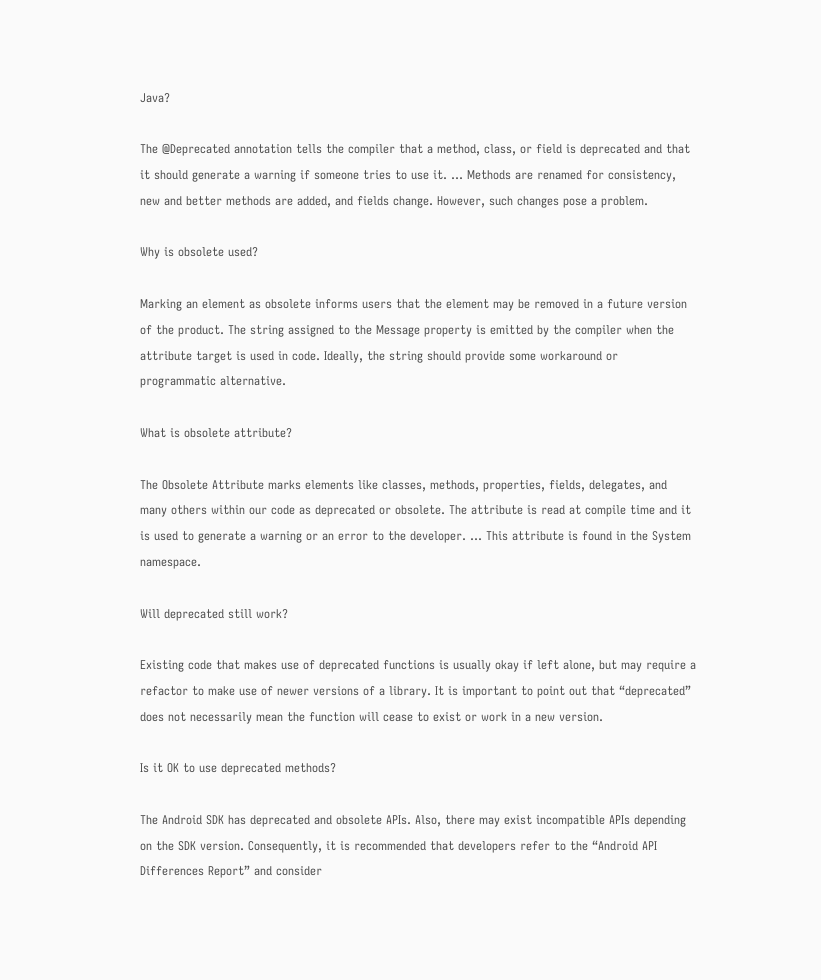Java?

The @Deprecated annotation tells the compiler that a method, class, or field is deprecated and that it should generate a warning if someone tries to use it. … Methods are renamed for consistency, new and better methods are added, and fields change. However, such changes pose a problem.

Why is obsolete used?

Marking an element as obsolete informs users that the element may be removed in a future version of the product. The string assigned to the Message property is emitted by the compiler when the attribute target is used in code. Ideally, the string should provide some workaround or programmatic alternative.

What is obsolete attribute?

The Obsolete Attribute marks elements like classes, methods, properties, fields, delegates, and many others within our code as deprecated or obsolete. The attribute is read at compile time and it is used to generate a warning or an error to the developer. … This attribute is found in the System namespace.

Will deprecated still work?

Existing code that makes use of deprecated functions is usually okay if left alone, but may require a refactor to make use of newer versions of a library. It is important to point out that “deprecated” does not necessarily mean the function will cease to exist or work in a new version.

Is it OK to use deprecated methods?

The Android SDK has deprecated and obsolete APIs. Also, there may exist incompatible APIs depending on the SDK version. Consequently, it is recommended that developers refer to the “Android API Differences Report” and consider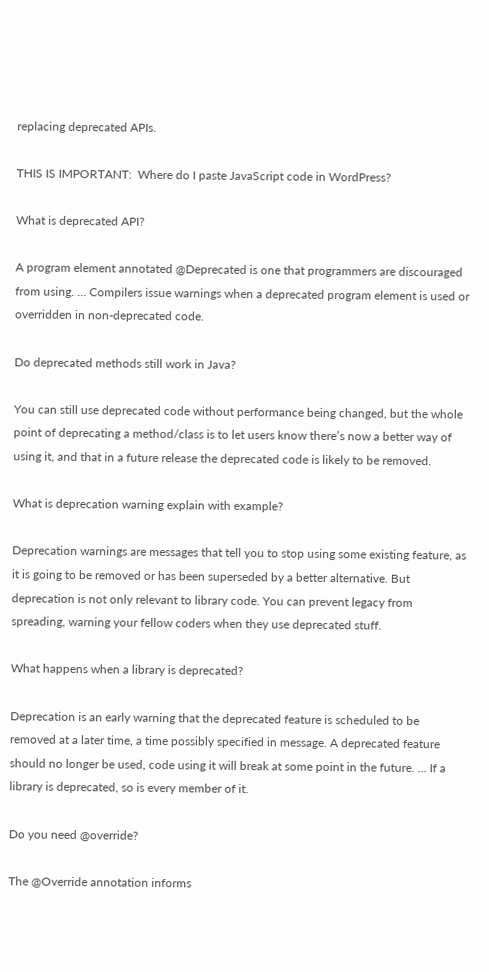replacing deprecated APIs.

THIS IS IMPORTANT:  Where do I paste JavaScript code in WordPress?

What is deprecated API?

A program element annotated @Deprecated is one that programmers are discouraged from using. … Compilers issue warnings when a deprecated program element is used or overridden in non-deprecated code.

Do deprecated methods still work in Java?

You can still use deprecated code without performance being changed, but the whole point of deprecating a method/class is to let users know there’s now a better way of using it, and that in a future release the deprecated code is likely to be removed.

What is deprecation warning explain with example?

Deprecation warnings are messages that tell you to stop using some existing feature, as it is going to be removed or has been superseded by a better alternative. But deprecation is not only relevant to library code. You can prevent legacy from spreading, warning your fellow coders when they use deprecated stuff.

What happens when a library is deprecated?

Deprecation is an early warning that the deprecated feature is scheduled to be removed at a later time, a time possibly specified in message. A deprecated feature should no longer be used, code using it will break at some point in the future. … If a library is deprecated, so is every member of it.

Do you need @override?

The @Override annotation informs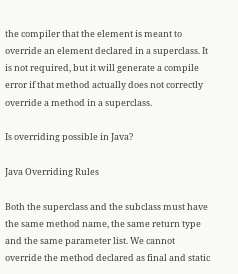the compiler that the element is meant to override an element declared in a superclass. It is not required, but it will generate a compile error if that method actually does not correctly override a method in a superclass.

Is overriding possible in Java?

Java Overriding Rules

Both the superclass and the subclass must have the same method name, the same return type and the same parameter list. We cannot override the method declared as final and static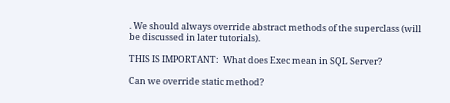. We should always override abstract methods of the superclass (will be discussed in later tutorials).

THIS IS IMPORTANT:  What does Exec mean in SQL Server?

Can we override static method?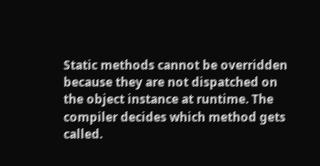Static methods cannot be overridden because they are not dispatched on the object instance at runtime. The compiler decides which method gets called.